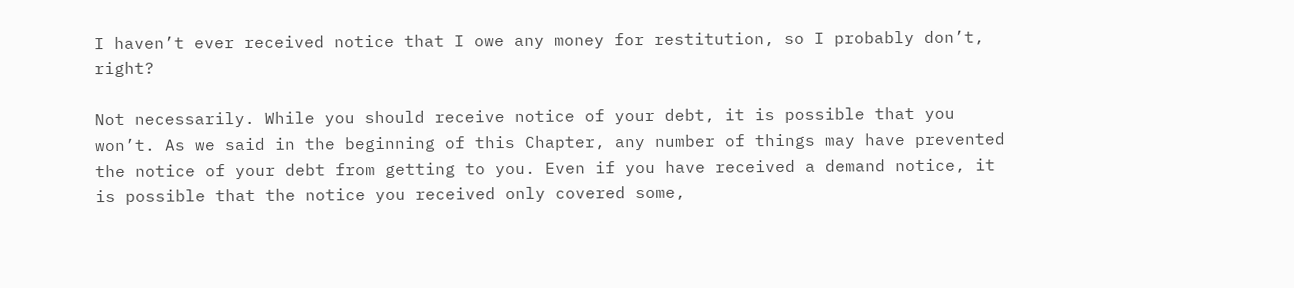I haven’t ever received notice that I owe any money for restitution, so I probably don’t, right?

Not necessarily. While you should receive notice of your debt, it is possible that you won’t. As we said in the beginning of this Chapter, any number of things may have prevented the notice of your debt from getting to you. Even if you have received a demand notice, it is possible that the notice you received only covered some,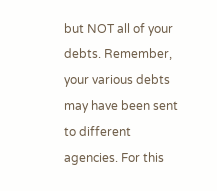but NOT all of your debts. Remember, your various debts may have been sent to different agencies. For this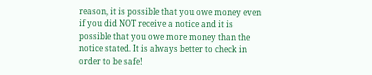reason, it is possible that you owe money even if you did NOT receive a notice and it is possible that you owe more money than the notice stated. It is always better to check in order to be safe!